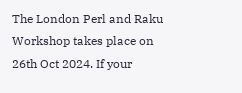The London Perl and Raku Workshop takes place on 26th Oct 2024. If your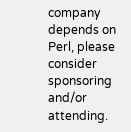company depends on Perl, please consider sponsoring and/or attending.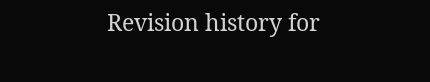Revision history for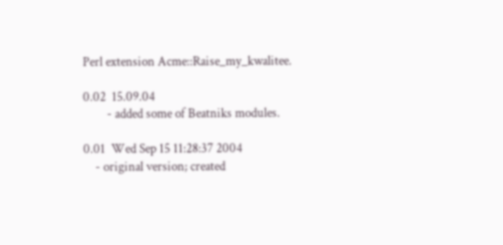Perl extension Acme::Raise_my_kwalitee.

0.02  15.09.04
        - added some of Beatniks modules.

0.01  Wed Sep 15 11:28:37 2004
    - original version; created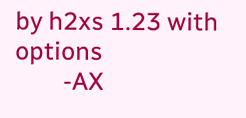by h2xs 1.23 with options
        -AX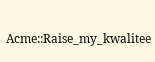Acme::Raise_my_kwalitee